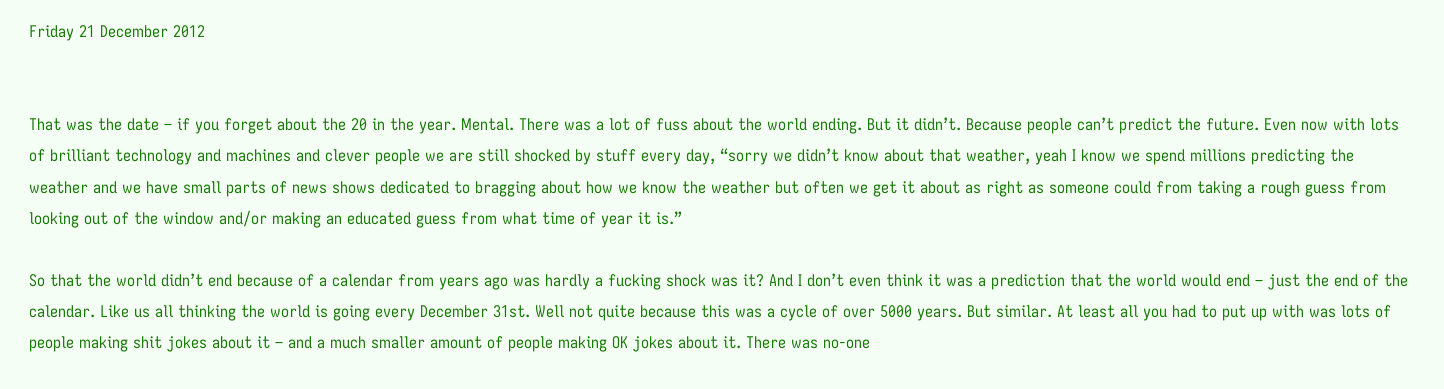Friday 21 December 2012


That was the date – if you forget about the 20 in the year. Mental. There was a lot of fuss about the world ending. But it didn’t. Because people can’t predict the future. Even now with lots of brilliant technology and machines and clever people we are still shocked by stuff every day, “sorry we didn’t know about that weather, yeah I know we spend millions predicting the weather and we have small parts of news shows dedicated to bragging about how we know the weather but often we get it about as right as someone could from taking a rough guess from looking out of the window and/or making an educated guess from what time of year it is.”

So that the world didn’t end because of a calendar from years ago was hardly a fucking shock was it? And I don’t even think it was a prediction that the world would end – just the end of the calendar. Like us all thinking the world is going every December 31st. Well not quite because this was a cycle of over 5000 years. But similar. At least all you had to put up with was lots of people making shit jokes about it – and a much smaller amount of people making OK jokes about it. There was no-one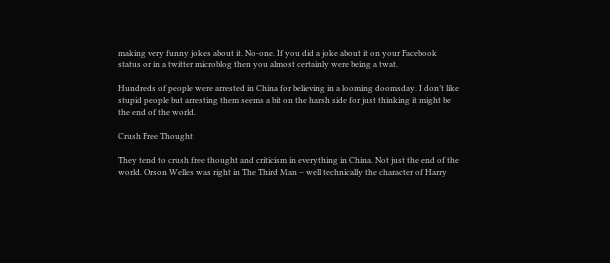making very funny jokes about it. No-one. If you did a joke about it on your Facebook status or in a twitter microblog then you almost certainly were being a twat.

Hundreds of people were arrested in China for believing in a looming doomsday. I don’t like stupid people but arresting them seems a bit on the harsh side for just thinking it might be the end of the world.

Crush Free Thought

They tend to crush free thought and criticism in everything in China. Not just the end of the world. Orson Welles was right in The Third Man – well technically the character of Harry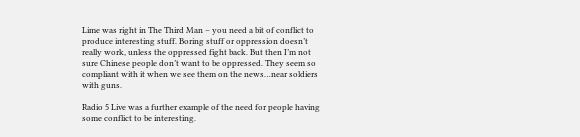Lime was right in The Third Man – you need a bit of conflict to produce interesting stuff. Boring stuff or oppression doesn’t really work, unless the oppressed fight back. But then I’m not sure Chinese people don’t want to be oppressed. They seem so compliant with it when we see them on the news…near soldiers with guns.

Radio 5 Live was a further example of the need for people having some conflict to be interesting.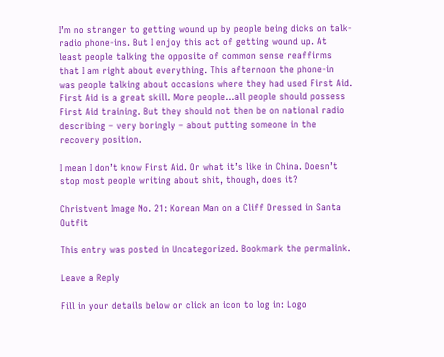I’m no stranger to getting wound up by people being dicks on talk-radio phone-ins. But I enjoy this act of getting wound up. At least people talking the opposite of common sense reaffirms that I am right about everything. This afternoon the phone-in was people talking about occasions where they had used First Aid. First Aid is a great skill. More people…all people should possess First Aid training. But they should not then be on national radio describing – very boringly – about putting someone in the recovery position.

I mean I don’t know First Aid. Or what it’s like in China. Doesn’t stop most people writing about shit, though, does it?

Christvent Image No. 21: Korean Man on a Cliff Dressed in Santa Outfit

This entry was posted in Uncategorized. Bookmark the permalink.

Leave a Reply

Fill in your details below or click an icon to log in: Logo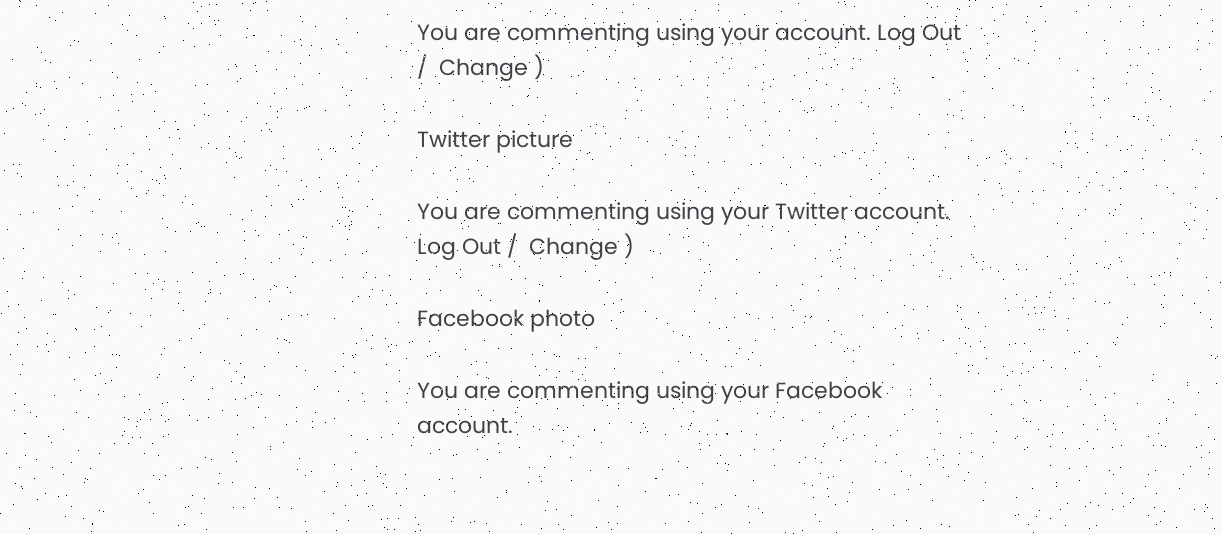You are commenting using your account. Log Out /  Change )

Twitter picture

You are commenting using your Twitter account. Log Out /  Change )

Facebook photo

You are commenting using your Facebook account.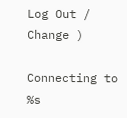Log Out /  Change )

Connecting to %s